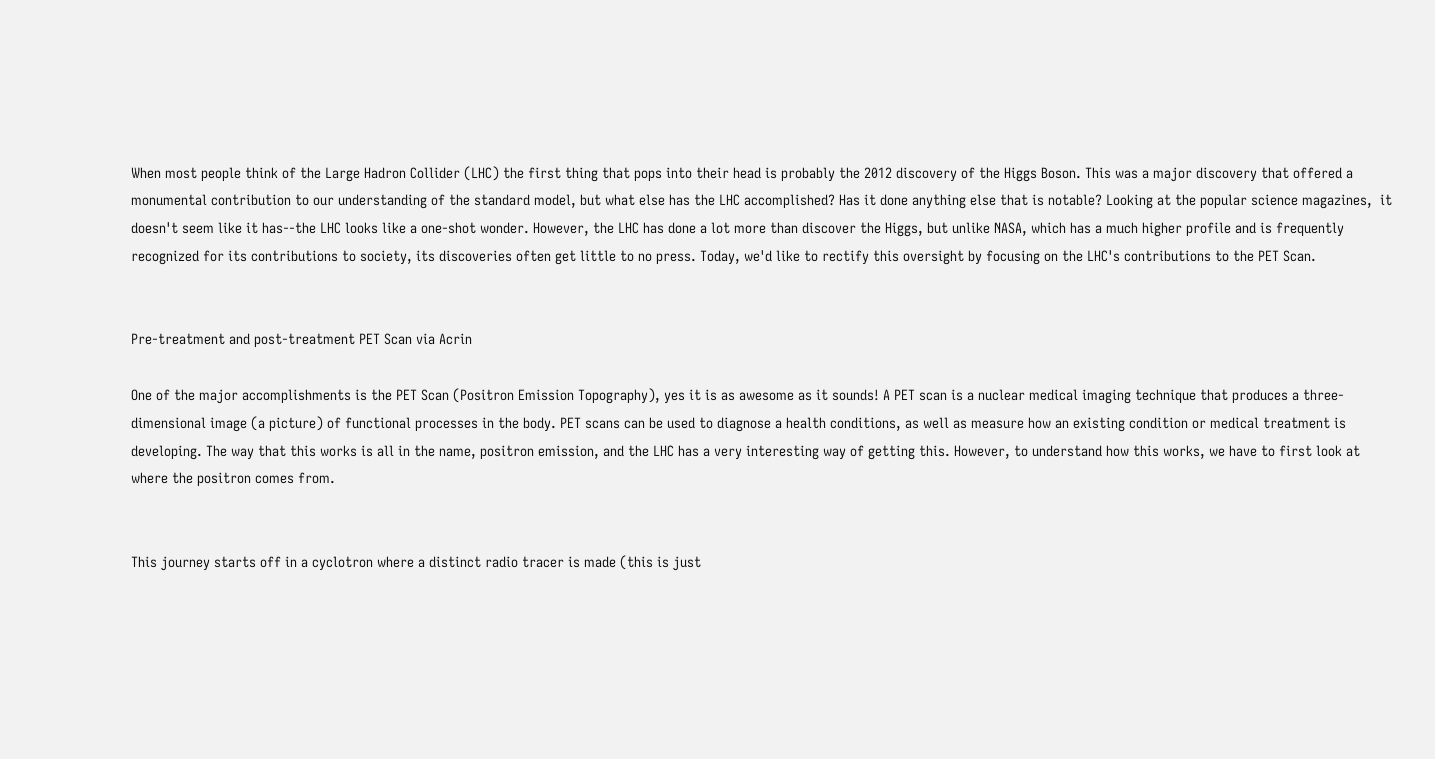When most people think of the Large Hadron Collider (LHC) the first thing that pops into their head is probably the 2012 discovery of the Higgs Boson. This was a major discovery that offered a monumental contribution to our understanding of the standard model, but what else has the LHC accomplished? Has it done anything else that is notable? Looking at the popular science magazines,  it doesn't seem like it has--the LHC looks like a one-shot wonder. However, the LHC has done a lot more than discover the Higgs, but unlike NASA, which has a much higher profile and is frequently recognized for its contributions to society, its discoveries often get little to no press. Today, we'd like to rectify this oversight by focusing on the LHC's contributions to the PET Scan.


Pre-treatment and post-treatment PET Scan via Acrin

One of the major accomplishments is the PET Scan (Positron Emission Topography), yes it is as awesome as it sounds! A PET scan is a nuclear medical imaging technique that produces a three-dimensional image (a picture) of functional processes in the body. PET scans can be used to diagnose a health conditions, as well as measure how an existing condition or medical treatment is developing. The way that this works is all in the name, positron emission, and the LHC has a very interesting way of getting this. However, to understand how this works, we have to first look at where the positron comes from.


This journey starts off in a cyclotron where a distinct radio tracer is made (this is just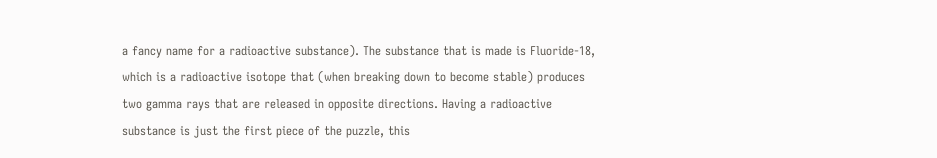a fancy name for a radioactive substance). The substance that is made is Fluoride-18, which is a radioactive isotope that (when breaking down to become stable) produces two gamma rays that are released in opposite directions. Having a radioactive substance is just the first piece of the puzzle, this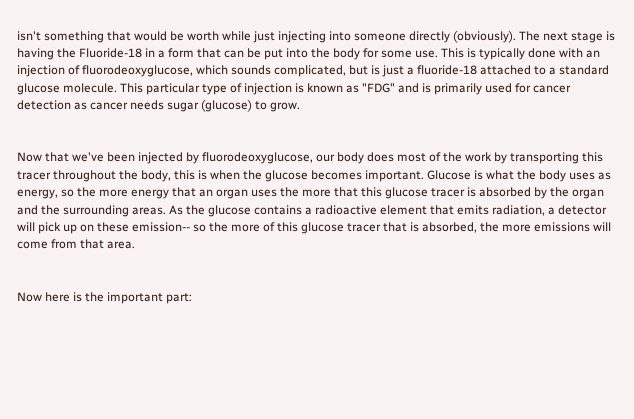isn't something that would be worth while just injecting into someone directly (obviously). The next stage is having the Fluoride-18 in a form that can be put into the body for some use. This is typically done with an injection of fluorodeoxyglucose, which sounds complicated, but is just a fluoride-18 attached to a standard glucose molecule. This particular type of injection is known as "FDG" and is primarily used for cancer detection as cancer needs sugar (glucose) to grow.


Now that we've been injected by fluorodeoxyglucose, our body does most of the work by transporting this tracer throughout the body, this is when the glucose becomes important. Glucose is what the body uses as energy, so the more energy that an organ uses the more that this glucose tracer is absorbed by the organ and the surrounding areas. As the glucose contains a radioactive element that emits radiation, a detector will pick up on these emission-- so the more of this glucose tracer that is absorbed, the more emissions will come from that area.


Now here is the important part: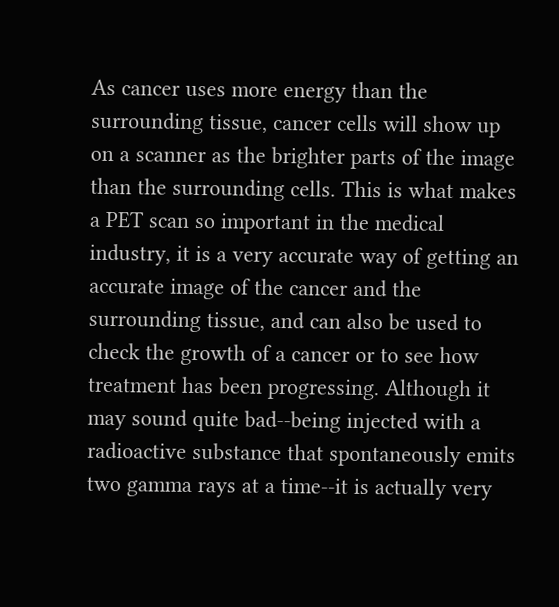As cancer uses more energy than the surrounding tissue, cancer cells will show up on a scanner as the brighter parts of the image than the surrounding cells. This is what makes a PET scan so important in the medical industry, it is a very accurate way of getting an accurate image of the cancer and the surrounding tissue, and can also be used to check the growth of a cancer or to see how treatment has been progressing. Although it may sound quite bad--being injected with a radioactive substance that spontaneously emits two gamma rays at a time--it is actually very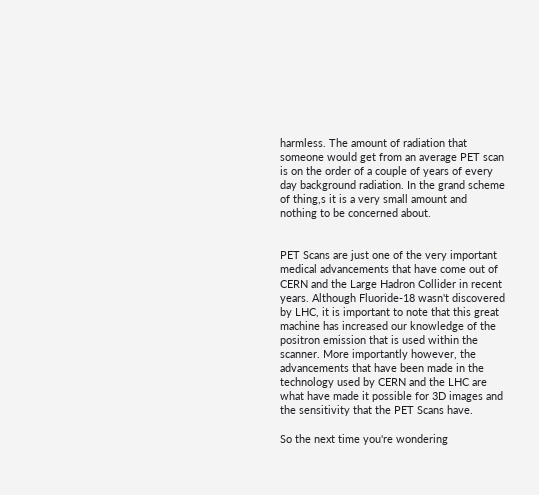harmless. The amount of radiation that someone would get from an average PET scan is on the order of a couple of years of every day background radiation. In the grand scheme of thing,s it is a very small amount and nothing to be concerned about.


PET Scans are just one of the very important medical advancements that have come out of CERN and the Large Hadron Collider in recent years. Although Fluoride-18 wasn't discovered by LHC, it is important to note that this great machine has increased our knowledge of the positron emission that is used within the scanner. More importantly however, the advancements that have been made in the technology used by CERN and the LHC are what have made it possible for 3D images and the sensitivity that the PET Scans have.

So the next time you're wondering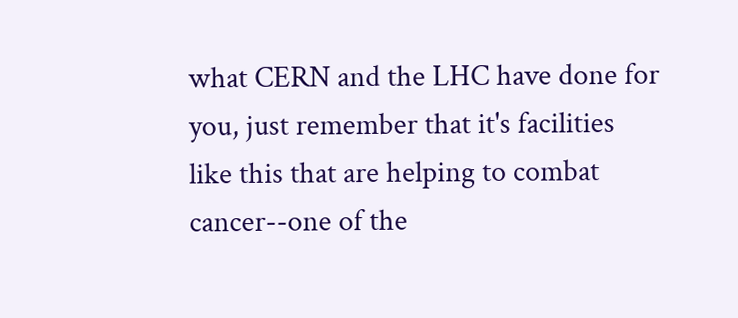what CERN and the LHC have done for you, just remember that it's facilities like this that are helping to combat cancer--one of the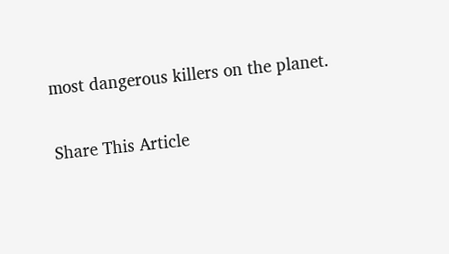most dangerous killers on the planet.

Share This Article